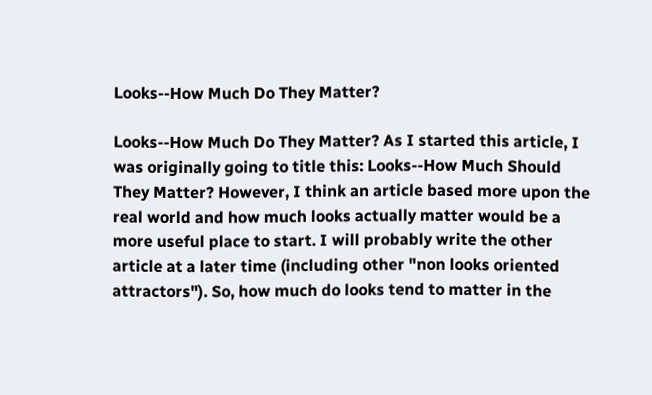Looks--How Much Do They Matter?

Looks--How Much Do They Matter? As I started this article, I was originally going to title this: Looks--How Much Should They Matter? However, I think an article based more upon the real world and how much looks actually matter would be a more useful place to start. I will probably write the other article at a later time (including other "non looks oriented attractors"). So, how much do looks tend to matter in the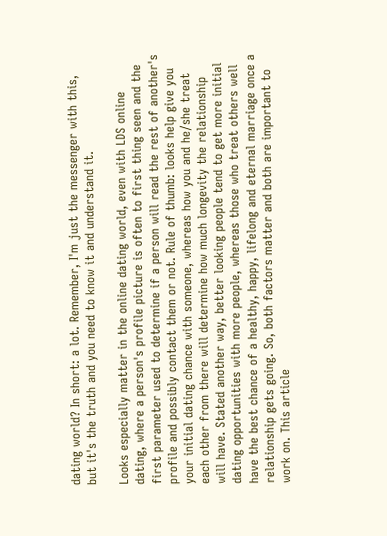dating world? In short: a lot. Remember, I'm just the messenger with this, but it's the truth and you need to know it and understand it.

Looks especially matter in the online dating world, even with LDS online dating, where a person's profile picture is often to first thing seen and the first parameter used to determine if a person will read the rest of another's profile and possibly contact them or not. Rule of thumb: looks help give you your initial dating chance with someone, whereas how you and he/she treat each other from there will determine how much longevity the relationship will have. Stated another way, better looking people tend to get more initial dating opportunities with more people, whereas those who treat others well have the best chance of a healthy, happy, lifelong and eternal marriage once a relationship gets going. So, both factors matter and both are important to work on. This article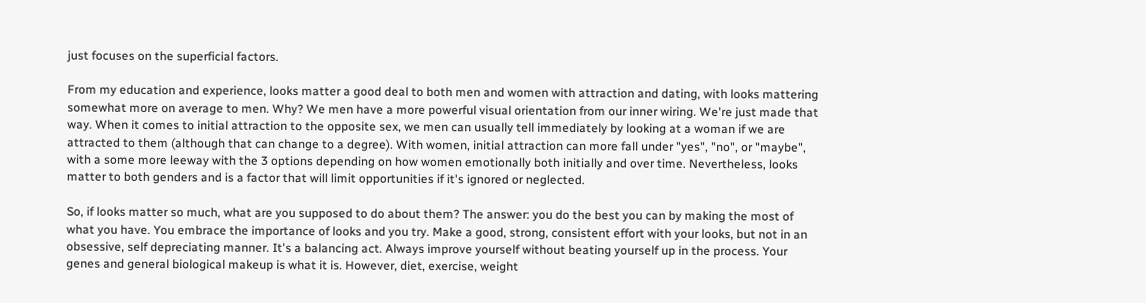just focuses on the superficial factors.

From my education and experience, looks matter a good deal to both men and women with attraction and dating, with looks mattering somewhat more on average to men. Why? We men have a more powerful visual orientation from our inner wiring. We're just made that way. When it comes to initial attraction to the opposite sex, we men can usually tell immediately by looking at a woman if we are attracted to them (although that can change to a degree). With women, initial attraction can more fall under "yes", "no", or "maybe", with a some more leeway with the 3 options depending on how women emotionally both initially and over time. Nevertheless, looks matter to both genders and is a factor that will limit opportunities if it's ignored or neglected.

So, if looks matter so much, what are you supposed to do about them? The answer: you do the best you can by making the most of what you have. You embrace the importance of looks and you try. Make a good, strong, consistent effort with your looks, but not in an obsessive, self depreciating manner. It's a balancing act. Always improve yourself without beating yourself up in the process. Your genes and general biological makeup is what it is. However, diet, exercise, weight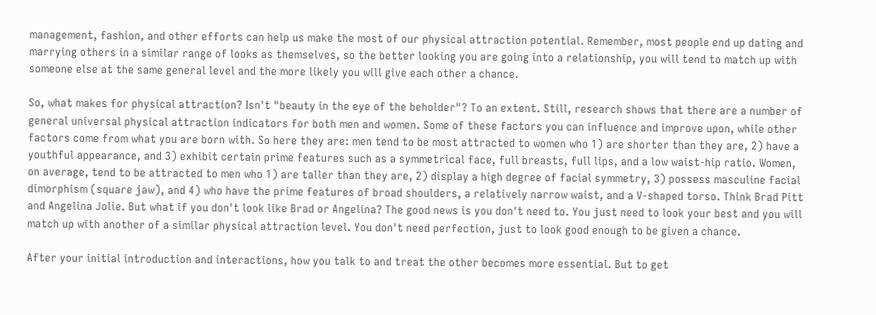management, fashion, and other efforts can help us make the most of our physical attraction potential. Remember, most people end up dating and marrying others in a similar range of looks as themselves, so the better looking you are going into a relationship, you will tend to match up with someone else at the same general level and the more likely you will give each other a chance.

So, what makes for physical attraction? Isn't "beauty in the eye of the beholder"? To an extent. Still, research shows that there are a number of general universal physical attraction indicators for both men and women. Some of these factors you can influence and improve upon, while other factors come from what you are born with. So here they are: men tend to be most attracted to women who 1) are shorter than they are, 2) have a youthful appearance, and 3) exhibit certain prime features such as a symmetrical face, full breasts, full lips, and a low waist-hip ratio. Women, on average, tend to be attracted to men who 1) are taller than they are, 2) display a high degree of facial symmetry, 3) possess masculine facial dimorphism (square jaw), and 4) who have the prime features of broad shoulders, a relatively narrow waist, and a V-shaped torso. Think Brad Pitt and Angelina Jolie. But what if you don't look like Brad or Angelina? The good news is you don't need to. You just need to look your best and you will match up with another of a similar physical attraction level. You don't need perfection, just to look good enough to be given a chance.

After your initial introduction and interactions, how you talk to and treat the other becomes more essential. But to get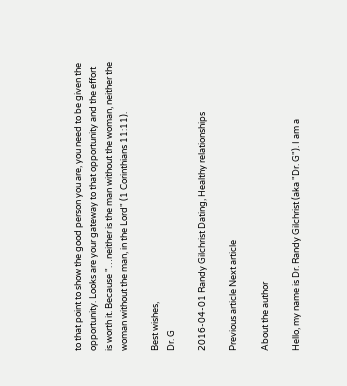to that point to show the good person you are, you need to be given the opportunity. Looks are your gateway to that opportunity and the effort is worth it. Because "…neither is the man without the woman, neither the woman without the man, in the Lord" (1 Corinthians 11:11).

Best wishes,
Dr. G

2016-04-01 Randy Gilchrist Dating, Healthy relationships

Previous article Next article

About the author

Hello, my name is Dr. Randy Gilchrist (aka "Dr. G"). I am a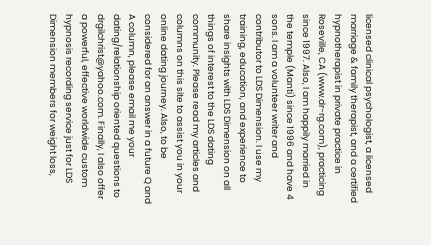licensed clinical psychologist, a licensed marriage & family therapist, and a certified hypnotherapist in private practice in Roseville, CA (www.dr-rg.com), practicing since 1997. Also, I am happily married in the temple (Manti) since 1996 and have 4 sons. I am a volunteer writer and contributor to LDS Dimension. I use my training, education, and experience to share insights with LDS Dimension on all things of interest to the LDS dating community. Please read my articles and columns on this site to assist you in your online dating journey. Also, to be considered for an answer in a future Q and A column, please email me your dating/relationship oriented questions to drgilchrist@yahoo.com. Finally, I also offer a powerful, effective worldwide custom hypnosis recording service just for LDS Dimension members for weight loss,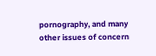pornography, and many other issues of concern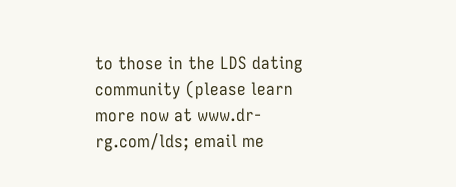to those in the LDS dating community (please learn more now at www.dr-rg.com/lds; email me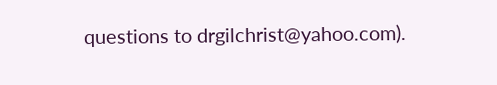questions to drgilchrist@yahoo.com).